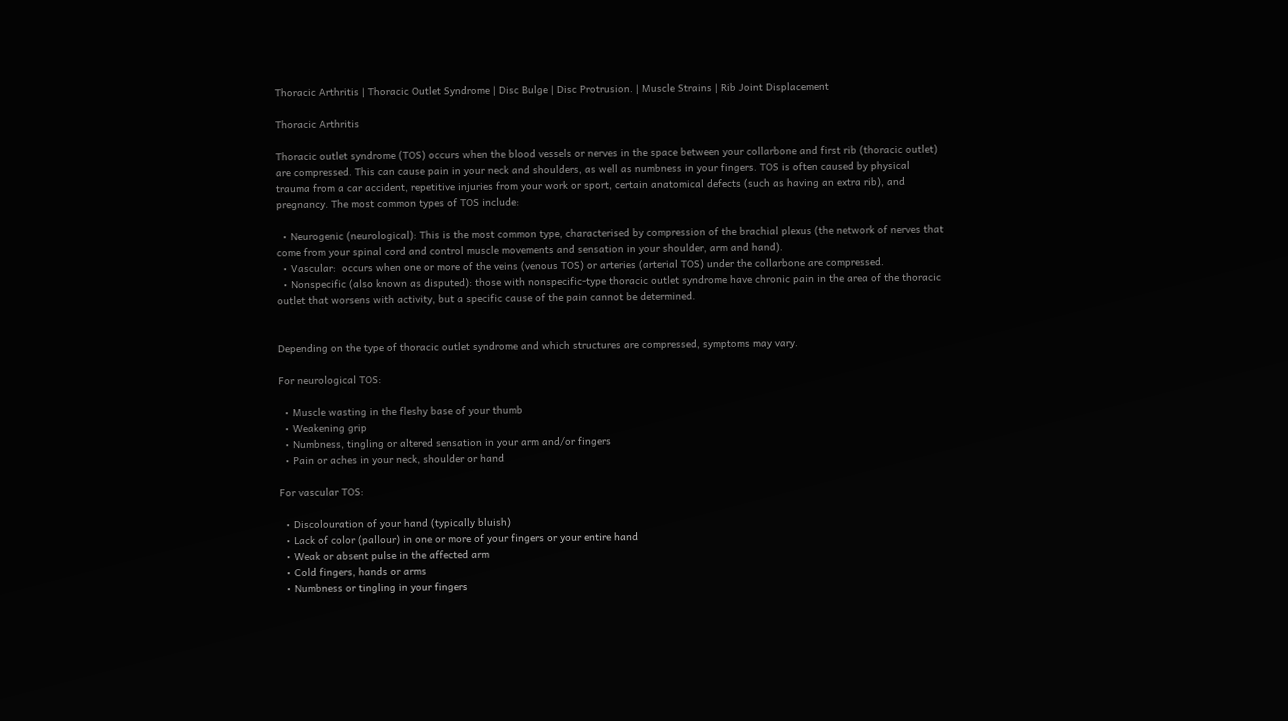Thoracic Arthritis | Thoracic Outlet Syndrome | Disc Bulge | Disc Protrusion. | Muscle Strains | Rib Joint Displacement

Thoracic Arthritis

Thoracic outlet syndrome (TOS) occurs when the blood vessels or nerves in the space between your collarbone and first rib (thoracic outlet) are compressed. This can cause pain in your neck and shoulders, as well as numbness in your fingers. TOS is often caused by physical trauma from a car accident, repetitive injuries from your work or sport, certain anatomical defects (such as having an extra rib), and pregnancy. The most common types of TOS include:

  • Neurogenic (neurological): This is the most common type, characterised by compression of the brachial plexus (the network of nerves that come from your spinal cord and control muscle movements and sensation in your shoulder, arm and hand).
  • Vascular:  occurs when one or more of the veins (venous TOS) or arteries (arterial TOS) under the collarbone are compressed.
  • Nonspecific (also known as disputed): those with nonspecific-type thoracic outlet syndrome have chronic pain in the area of the thoracic outlet that worsens with activity, but a specific cause of the pain cannot be determined.


Depending on the type of thoracic outlet syndrome and which structures are compressed, symptoms may vary.

For neurological TOS:

  • Muscle wasting in the fleshy base of your thumb
  • Weakening grip
  • Numbness, tingling or altered sensation in your arm and/or fingers
  • Pain or aches in your neck, shoulder or hand

For vascular TOS:

  • Discolouration of your hand (typically bluish)
  • Lack of color (pallour) in one or more of your fingers or your entire hand
  • Weak or absent pulse in the affected arm
  • Cold fingers, hands or arms
  • Numbness or tingling in your fingers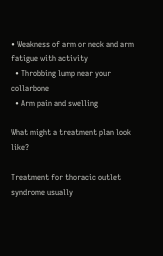• Weakness of arm or neck and arm fatigue with activity
  • Throbbing lump near your collarbone
  • Arm pain and swelling

What might a treatment plan look like?

Treatment for thoracic outlet syndrome usually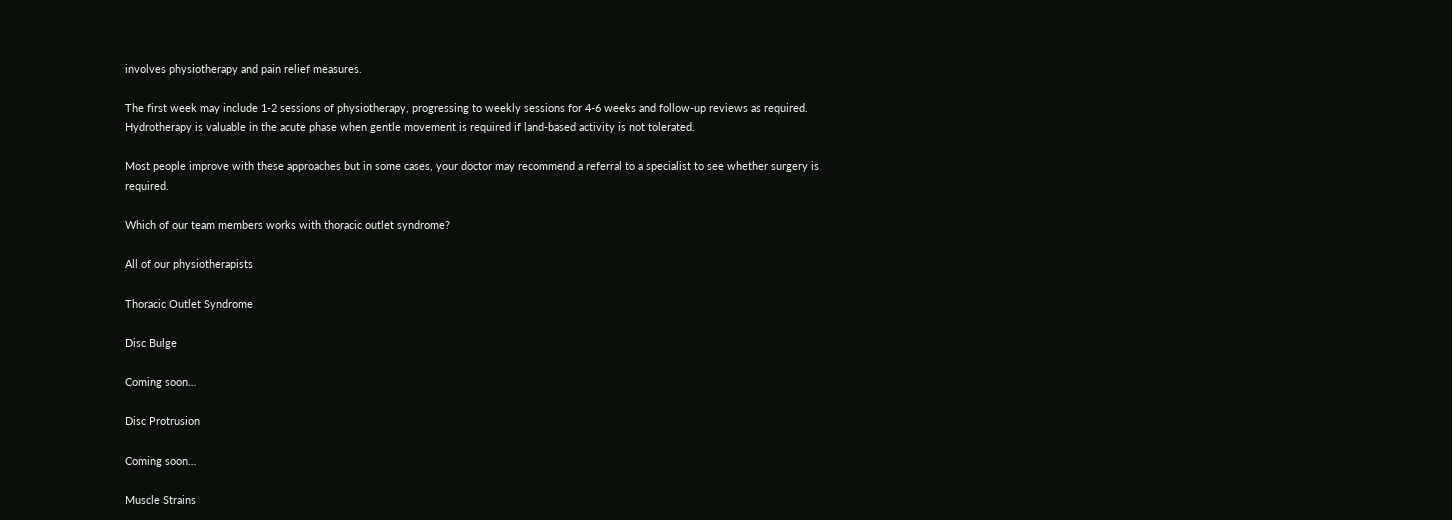involves physiotherapy and pain relief measures.

The first week may include 1-2 sessions of physiotherapy, progressing to weekly sessions for 4-6 weeks and follow-up reviews as required. Hydrotherapy is valuable in the acute phase when gentle movement is required if land-based activity is not tolerated.

Most people improve with these approaches but in some cases, your doctor may recommend a referral to a specialist to see whether surgery is required.

Which of our team members works with thoracic outlet syndrome?

All of our physiotherapists

Thoracic Outlet Syndrome

Disc Bulge

Coming soon…

Disc Protrusion

Coming soon…

Muscle Strains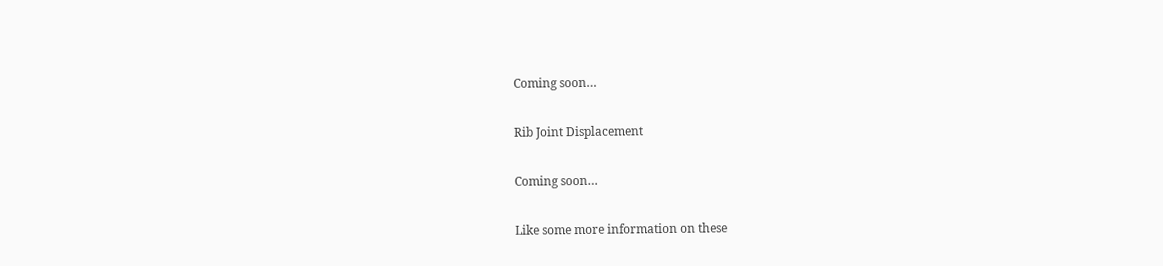Coming soon…

Rib Joint Displacement

Coming soon…

Like some more information on these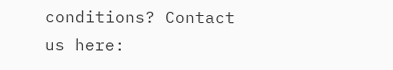conditions? Contact us here: